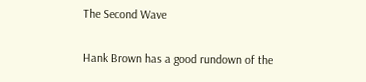The Second Wave

Hank Brown has a good rundown of the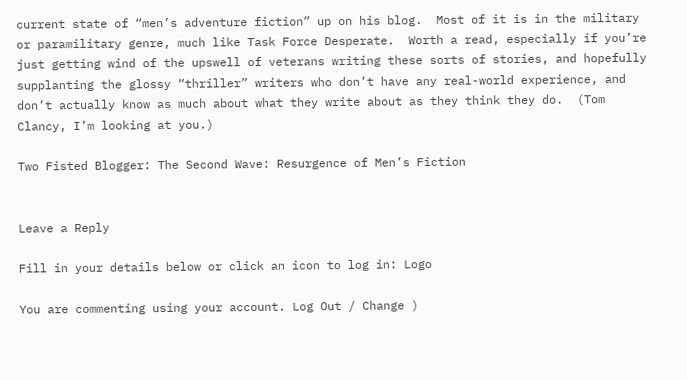current state of “men’s adventure fiction” up on his blog.  Most of it is in the military or paramilitary genre, much like Task Force Desperate.  Worth a read, especially if you’re just getting wind of the upswell of veterans writing these sorts of stories, and hopefully supplanting the glossy “thriller” writers who don’t have any real-world experience, and don’t actually know as much about what they write about as they think they do.  (Tom Clancy, I’m looking at you.)

Two Fisted Blogger: The Second Wave: Resurgence of Men’s Fiction


Leave a Reply

Fill in your details below or click an icon to log in: Logo

You are commenting using your account. Log Out / Change )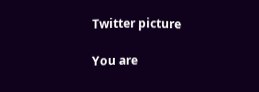Twitter picture

You are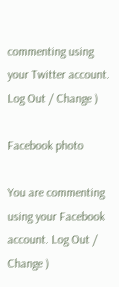commenting using your Twitter account. Log Out / Change )

Facebook photo

You are commenting using your Facebook account. Log Out / Change )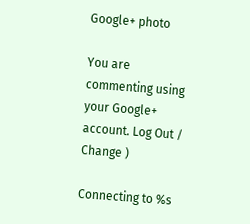Google+ photo

You are commenting using your Google+ account. Log Out / Change )

Connecting to %s